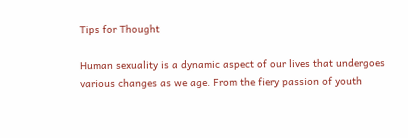Tips for Thought

Human sexuality is a dynamic aspect of our lives that undergoes various changes as we age. From the fiery passion of youth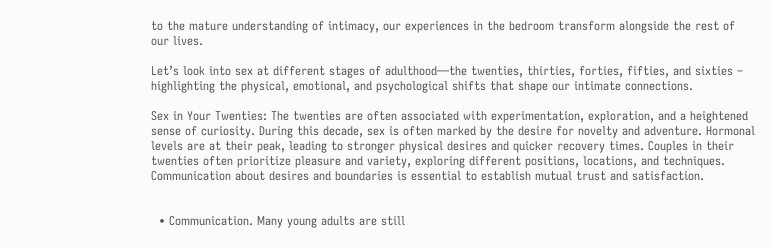to the mature understanding of intimacy, our experiences in the bedroom transform alongside the rest of our lives.

Let’s look into sex at different stages of adulthood—the twenties, thirties, forties, fifties, and sixties – highlighting the physical, emotional, and psychological shifts that shape our intimate connections.

Sex in Your Twenties: The twenties are often associated with experimentation, exploration, and a heightened sense of curiosity. During this decade, sex is often marked by the desire for novelty and adventure. Hormonal levels are at their peak, leading to stronger physical desires and quicker recovery times. Couples in their twenties often prioritize pleasure and variety, exploring different positions, locations, and techniques. Communication about desires and boundaries is essential to establish mutual trust and satisfaction.


  • Communication. Many young adults are still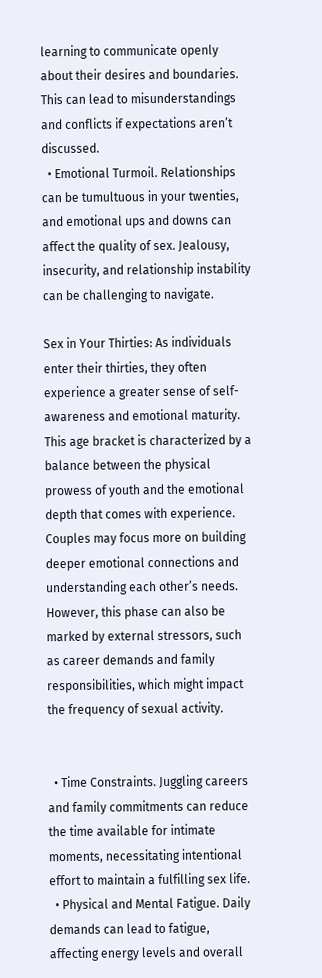learning to communicate openly about their desires and boundaries. This can lead to misunderstandings and conflicts if expectations aren’t discussed.
  • Emotional Turmoil. Relationships can be tumultuous in your twenties, and emotional ups and downs can affect the quality of sex. Jealousy, insecurity, and relationship instability can be challenging to navigate.

Sex in Your Thirties: As individuals enter their thirties, they often experience a greater sense of self-awareness and emotional maturity. This age bracket is characterized by a balance between the physical prowess of youth and the emotional depth that comes with experience. Couples may focus more on building deeper emotional connections and understanding each other’s needs. However, this phase can also be marked by external stressors, such as career demands and family responsibilities, which might impact the frequency of sexual activity.


  • Time Constraints. Juggling careers and family commitments can reduce the time available for intimate moments, necessitating intentional effort to maintain a fulfilling sex life.
  • Physical and Mental Fatigue. Daily demands can lead to fatigue, affecting energy levels and overall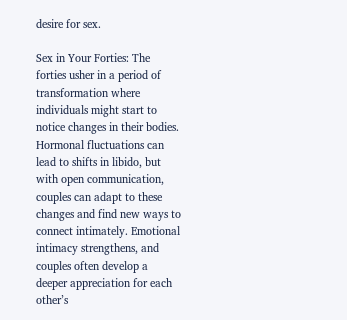desire for sex.

Sex in Your Forties: The forties usher in a period of transformation where individuals might start to notice changes in their bodies. Hormonal fluctuations can lead to shifts in libido, but with open communication, couples can adapt to these changes and find new ways to connect intimately. Emotional intimacy strengthens, and couples often develop a deeper appreciation for each other’s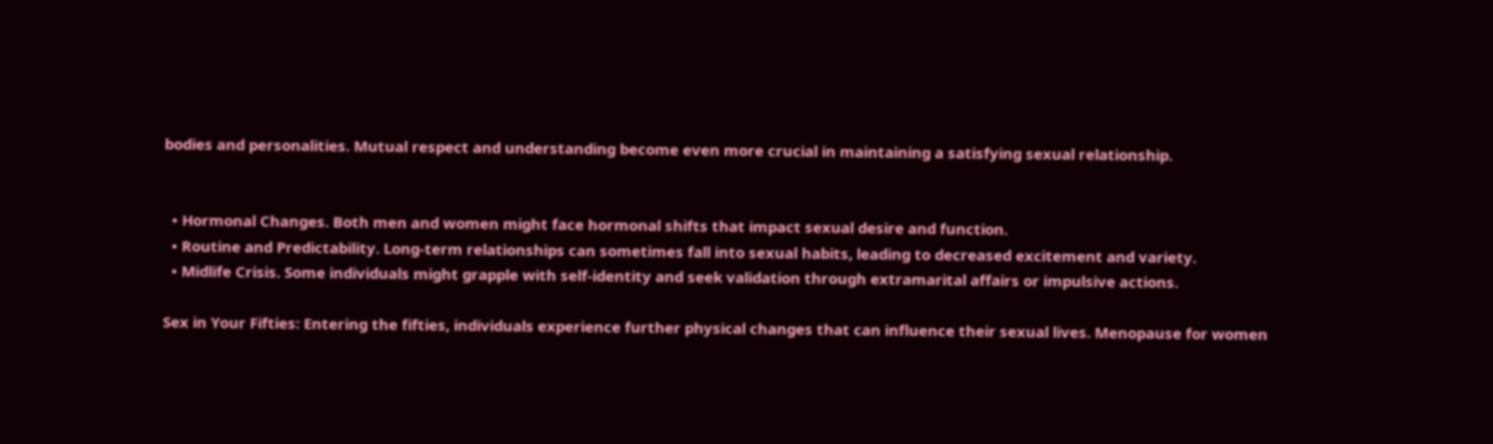bodies and personalities. Mutual respect and understanding become even more crucial in maintaining a satisfying sexual relationship.


  • Hormonal Changes. Both men and women might face hormonal shifts that impact sexual desire and function.
  • Routine and Predictability. Long-term relationships can sometimes fall into sexual habits, leading to decreased excitement and variety.
  • Midlife Crisis. Some individuals might grapple with self-identity and seek validation through extramarital affairs or impulsive actions.

Sex in Your Fifties: Entering the fifties, individuals experience further physical changes that can influence their sexual lives. Menopause for women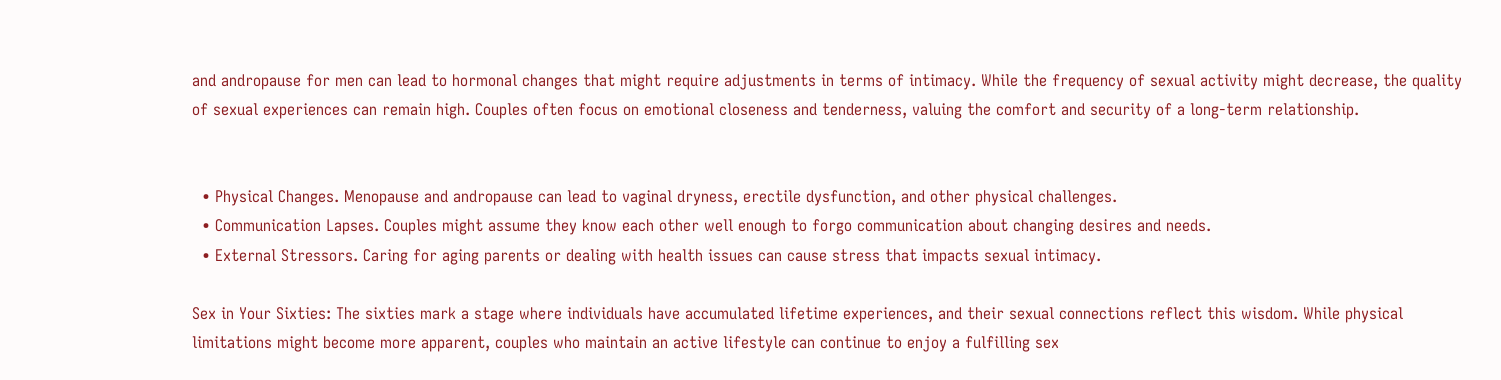and andropause for men can lead to hormonal changes that might require adjustments in terms of intimacy. While the frequency of sexual activity might decrease, the quality of sexual experiences can remain high. Couples often focus on emotional closeness and tenderness, valuing the comfort and security of a long-term relationship.


  • Physical Changes. Menopause and andropause can lead to vaginal dryness, erectile dysfunction, and other physical challenges.
  • Communication Lapses. Couples might assume they know each other well enough to forgo communication about changing desires and needs.
  • External Stressors. Caring for aging parents or dealing with health issues can cause stress that impacts sexual intimacy.

Sex in Your Sixties: The sixties mark a stage where individuals have accumulated lifetime experiences, and their sexual connections reflect this wisdom. While physical limitations might become more apparent, couples who maintain an active lifestyle can continue to enjoy a fulfilling sex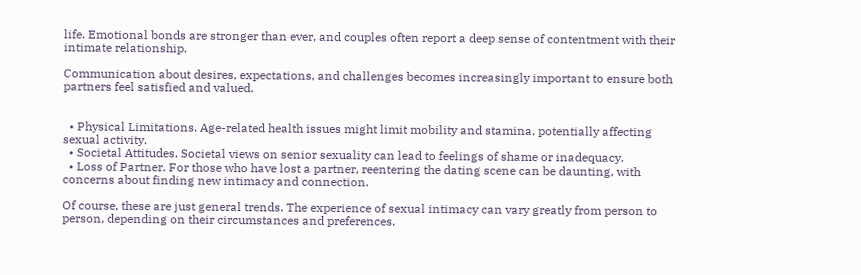life. Emotional bonds are stronger than ever, and couples often report a deep sense of contentment with their intimate relationship.

Communication about desires, expectations, and challenges becomes increasingly important to ensure both partners feel satisfied and valued.


  • Physical Limitations. Age-related health issues might limit mobility and stamina, potentially affecting sexual activity.
  • Societal Attitudes. Societal views on senior sexuality can lead to feelings of shame or inadequacy.
  • Loss of Partner. For those who have lost a partner, reentering the dating scene can be daunting, with concerns about finding new intimacy and connection.

Of course, these are just general trends. The experience of sexual intimacy can vary greatly from person to person, depending on their circumstances and preferences.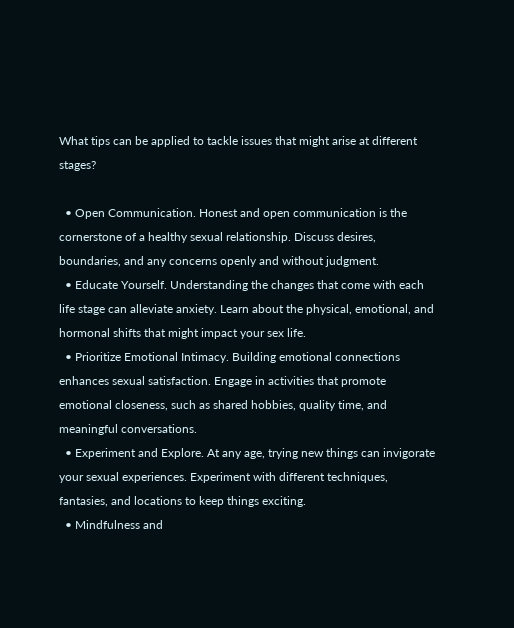What tips can be applied to tackle issues that might arise at different stages?

  • Open Communication. Honest and open communication is the cornerstone of a healthy sexual relationship. Discuss desires, boundaries, and any concerns openly and without judgment.
  • Educate Yourself. Understanding the changes that come with each life stage can alleviate anxiety. Learn about the physical, emotional, and hormonal shifts that might impact your sex life.
  • Prioritize Emotional Intimacy. Building emotional connections enhances sexual satisfaction. Engage in activities that promote emotional closeness, such as shared hobbies, quality time, and meaningful conversations.
  • Experiment and Explore. At any age, trying new things can invigorate your sexual experiences. Experiment with different techniques, fantasies, and locations to keep things exciting.
  • Mindfulness and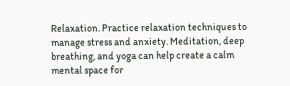Relaxation. Practice relaxation techniques to manage stress and anxiety. Meditation, deep breathing, and yoga can help create a calm mental space for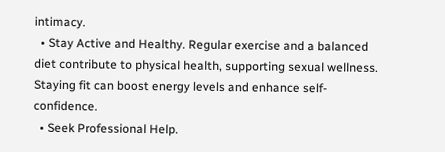intimacy.
  • Stay Active and Healthy. Regular exercise and a balanced diet contribute to physical health, supporting sexual wellness. Staying fit can boost energy levels and enhance self-confidence.
  • Seek Professional Help.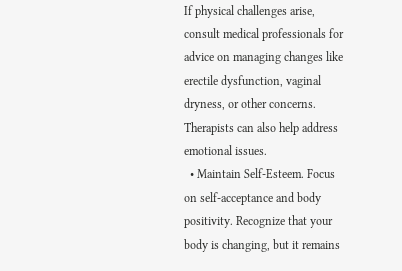If physical challenges arise, consult medical professionals for advice on managing changes like erectile dysfunction, vaginal dryness, or other concerns. Therapists can also help address emotional issues.
  • Maintain Self-Esteem. Focus on self-acceptance and body positivity. Recognize that your body is changing, but it remains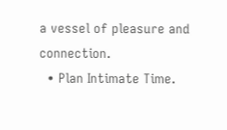a vessel of pleasure and connection.
  • Plan Intimate Time.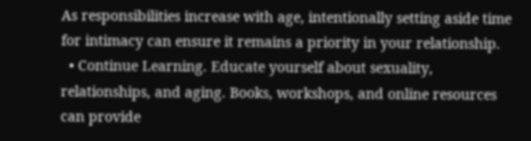As responsibilities increase with age, intentionally setting aside time for intimacy can ensure it remains a priority in your relationship.
  • Continue Learning. Educate yourself about sexuality, relationships, and aging. Books, workshops, and online resources can provide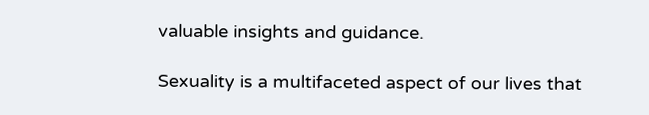valuable insights and guidance.

Sexuality is a multifaceted aspect of our lives that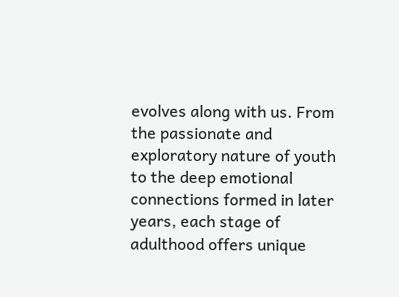evolves along with us. From the passionate and exploratory nature of youth to the deep emotional connections formed in later years, each stage of adulthood offers unique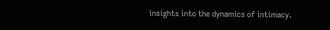insights into the dynamics of intimacy.